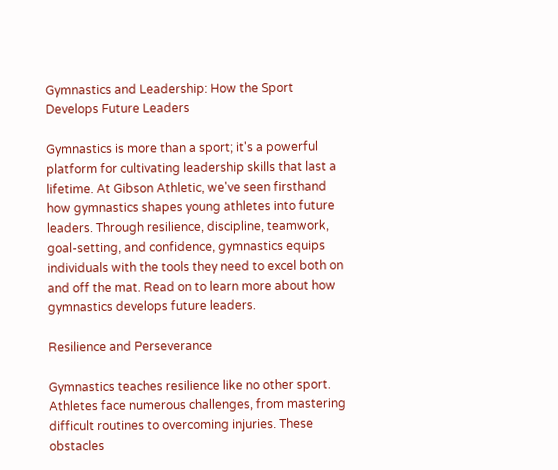Gymnastics and Leadership: How the Sport Develops Future Leaders

Gymnastics is more than a sport; it's a powerful platform for cultivating leadership skills that last a lifetime. At Gibson Athletic, we've seen firsthand how gymnastics shapes young athletes into future leaders. Through resilience, discipline, teamwork, goal-setting, and confidence, gymnastics equips individuals with the tools they need to excel both on and off the mat. Read on to learn more about how gymnastics develops future leaders.

Resilience and Perseverance

Gymnastics teaches resilience like no other sport. Athletes face numerous challenges, from mastering difficult routines to overcoming injuries. These obstacles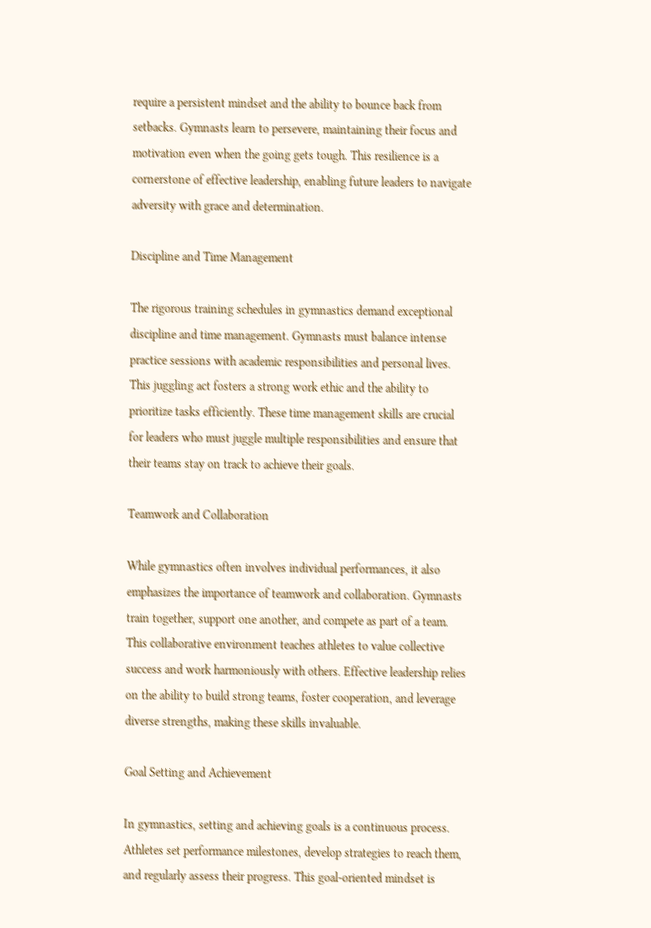require a persistent mindset and the ability to bounce back from setbacks. Gymnasts learn to persevere, maintaining their focus and motivation even when the going gets tough. This resilience is a cornerstone of effective leadership, enabling future leaders to navigate adversity with grace and determination.

Discipline and Time Management

The rigorous training schedules in gymnastics demand exceptional discipline and time management. Gymnasts must balance intense practice sessions with academic responsibilities and personal lives. This juggling act fosters a strong work ethic and the ability to prioritize tasks efficiently. These time management skills are crucial for leaders who must juggle multiple responsibilities and ensure that their teams stay on track to achieve their goals.

Teamwork and Collaboration

While gymnastics often involves individual performances, it also emphasizes the importance of teamwork and collaboration. Gymnasts train together, support one another, and compete as part of a team. This collaborative environment teaches athletes to value collective success and work harmoniously with others. Effective leadership relies on the ability to build strong teams, foster cooperation, and leverage diverse strengths, making these skills invaluable.

Goal Setting and Achievement

In gymnastics, setting and achieving goals is a continuous process. Athletes set performance milestones, develop strategies to reach them, and regularly assess their progress. This goal-oriented mindset is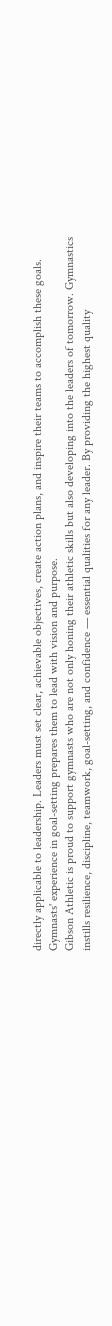directly applicable to leadership. Leaders must set clear, achievable objectives, create action plans, and inspire their teams to accomplish these goals. Gymnasts' experience in goal-setting prepares them to lead with vision and purpose.
Gibson Athletic is proud to support gymnasts who are not only honing their athletic skills but also developing into the leaders of tomorrow. Gymnastics instills resilience, discipline, teamwork, goal-setting, and confidence — essential qualities for any leader. By providing the highest quality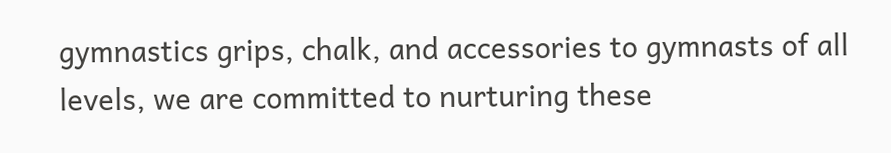gymnastics grips, chalk, and accessories to gymnasts of all levels, we are committed to nurturing these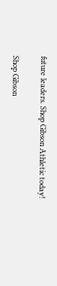future leaders. Shop Gibson Athletic today!

Shop Gibson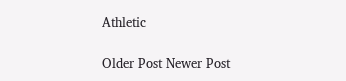Athletic

Older Post Newer Post